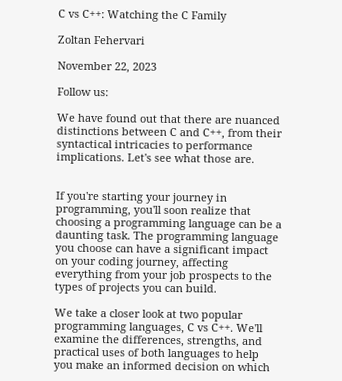C vs C++: Watching the C Family

Zoltan Fehervari

November 22, 2023

Follow us:

We have found out that there are nuanced distinctions between C and C++, from their syntactical intricacies to performance implications. Let's see what those are.


If you're starting your journey in programming, you'll soon realize that choosing a programming language can be a daunting task. The programming language you choose can have a significant impact on your coding journey, affecting everything from your job prospects to the types of projects you can build.

We take a closer look at two popular programming languages, C vs C++. We'll examine the differences, strengths, and practical uses of both languages to help you make an informed decision on which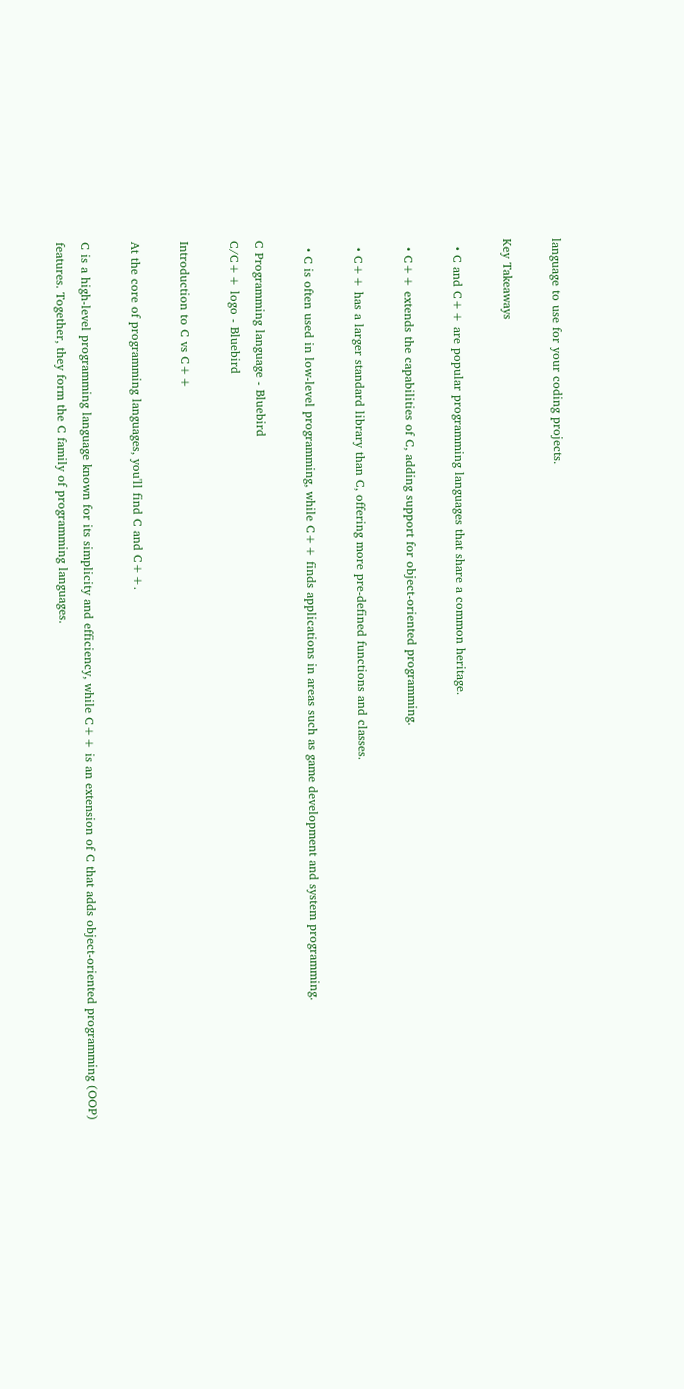language to use for your coding projects.

Key Takeaways

  • C and C++ are popular programming languages that share a common heritage.

  • C++ extends the capabilities of C, adding support for object-oriented programming.

  • C++ has a larger standard library than C, offering more pre-defined functions and classes.

  • C is often used in low-level programming, while C++ finds applications in areas such as game development and system programming.

C Programming language - Bluebird
C/C++ logo - Bluebird

Introduction to C vs C++

At the core of programming languages, you'll find C and C++.

C is a high-level programming language known for its simplicity and efficiency, while C++ is an extension of C that adds object-oriented programming (OOP) features. Together, they form the C family of programming languages.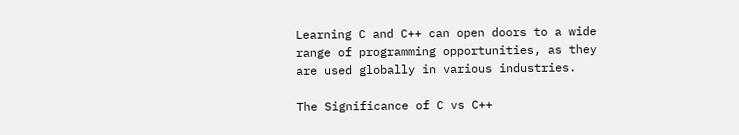Learning C and C++ can open doors to a wide range of programming opportunities, as they are used globally in various industries.

The Significance of C vs C++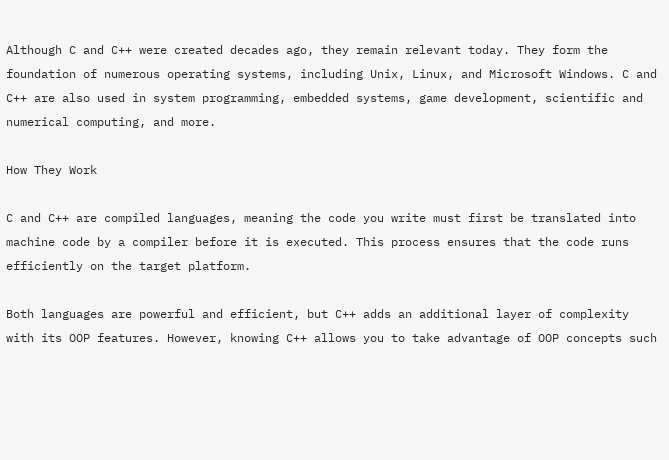Although C and C++ were created decades ago, they remain relevant today. They form the foundation of numerous operating systems, including Unix, Linux, and Microsoft Windows. C and C++ are also used in system programming, embedded systems, game development, scientific and numerical computing, and more.

How They Work

C and C++ are compiled languages, meaning the code you write must first be translated into machine code by a compiler before it is executed. This process ensures that the code runs efficiently on the target platform.

Both languages are powerful and efficient, but C++ adds an additional layer of complexity with its OOP features. However, knowing C++ allows you to take advantage of OOP concepts such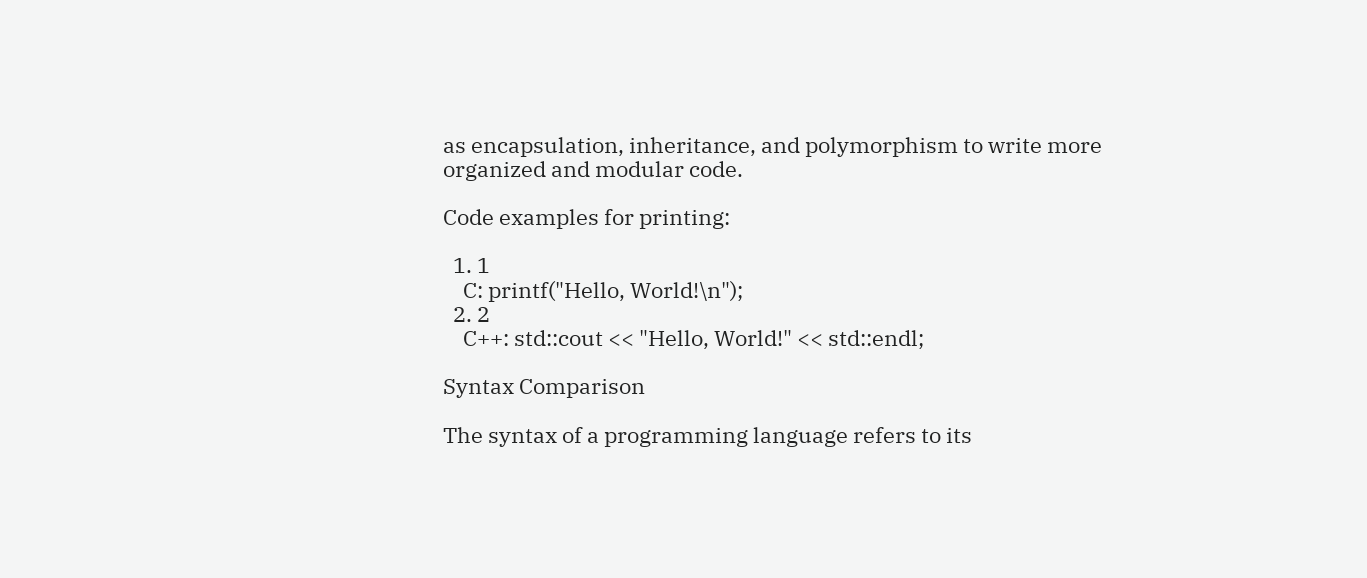as encapsulation, inheritance, and polymorphism to write more organized and modular code.

Code examples for printing:

  1. 1
    C: printf("Hello, World!\n");
  2. 2
    C++: std::cout << "Hello, World!" << std::endl;

Syntax Comparison

The syntax of a programming language refers to its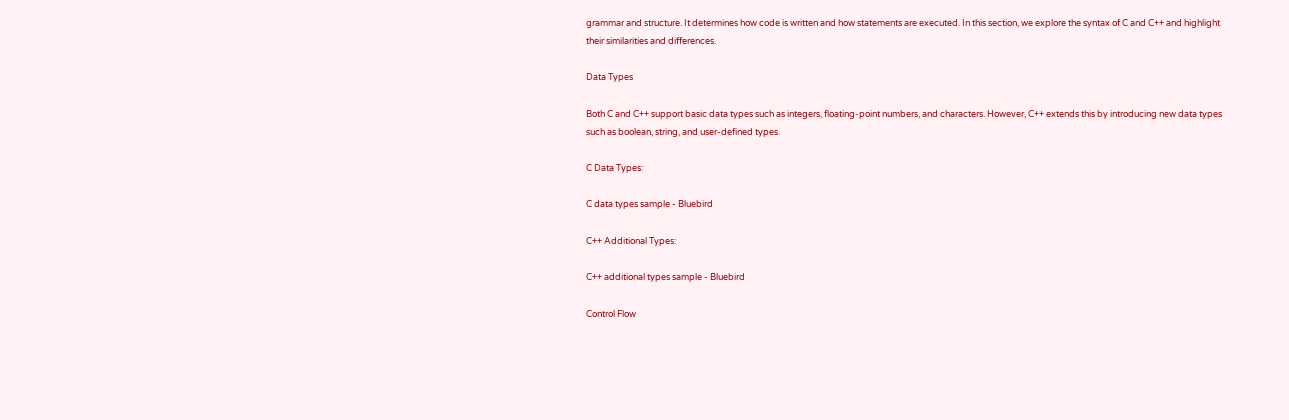grammar and structure. It determines how code is written and how statements are executed. In this section, we explore the syntax of C and C++ and highlight their similarities and differences.

Data Types

Both C and C++ support basic data types such as integers, floating-point numbers, and characters. However, C++ extends this by introducing new data types such as boolean, string, and user-defined types.

C Data Types:

C data types sample - Bluebird

C++ Additional Types:

C++ additional types sample - Bluebird

Control Flow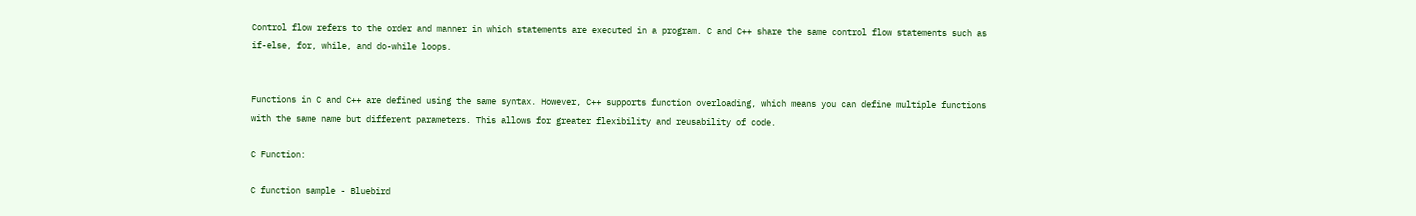Control flow refers to the order and manner in which statements are executed in a program. C and C++ share the same control flow statements such as if-else, for, while, and do-while loops.


Functions in C and C++ are defined using the same syntax. However, C++ supports function overloading, which means you can define multiple functions with the same name but different parameters. This allows for greater flexibility and reusability of code.

C Function:

C function sample - Bluebird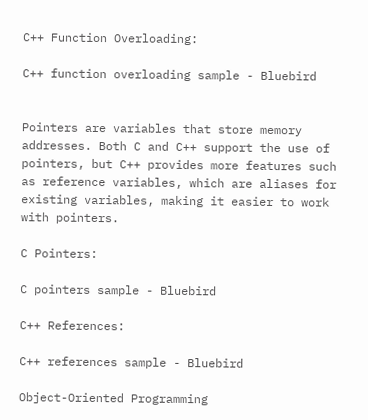C++ Function Overloading:

C++ function overloading sample - Bluebird


Pointers are variables that store memory addresses. Both C and C++ support the use of pointers, but C++ provides more features such as reference variables, which are aliases for existing variables, making it easier to work with pointers.

C Pointers:

C pointers sample - Bluebird

C++ References:

C++ references sample - Bluebird

Object-Oriented Programming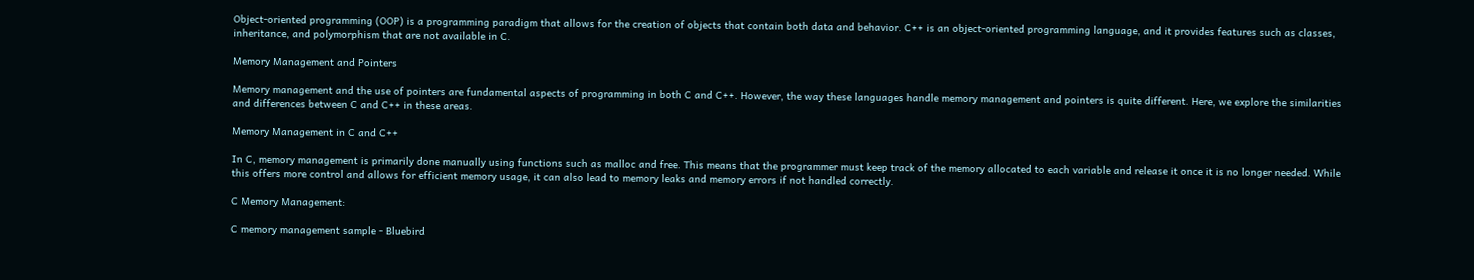Object-oriented programming (OOP) is a programming paradigm that allows for the creation of objects that contain both data and behavior. C++ is an object-oriented programming language, and it provides features such as classes, inheritance, and polymorphism that are not available in C.

Memory Management and Pointers

Memory management and the use of pointers are fundamental aspects of programming in both C and C++. However, the way these languages handle memory management and pointers is quite different. Here, we explore the similarities and differences between C and C++ in these areas.

Memory Management in C and C++

In C, memory management is primarily done manually using functions such as malloc and free. This means that the programmer must keep track of the memory allocated to each variable and release it once it is no longer needed. While this offers more control and allows for efficient memory usage, it can also lead to memory leaks and memory errors if not handled correctly.

C Memory Management:

C memory management sample - Bluebird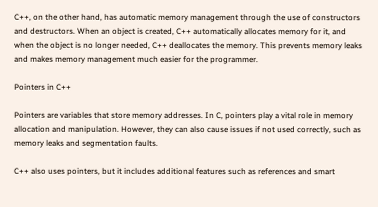C++, on the other hand, has automatic memory management through the use of constructors and destructors. When an object is created, C++ automatically allocates memory for it, and when the object is no longer needed, C++ deallocates the memory. This prevents memory leaks and makes memory management much easier for the programmer.

Pointers in C++

Pointers are variables that store memory addresses. In C, pointers play a vital role in memory allocation and manipulation. However, they can also cause issues if not used correctly, such as memory leaks and segmentation faults.

C++ also uses pointers, but it includes additional features such as references and smart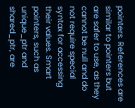pointers. References are similar to pointers but are safer to use, as they cannot be null and do not require special syntax for accessing their values. Smart pointers, such as unique_ptr and shared_ptr, are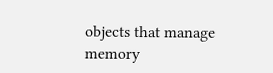objects that manage memory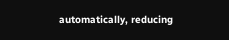automatically, reducing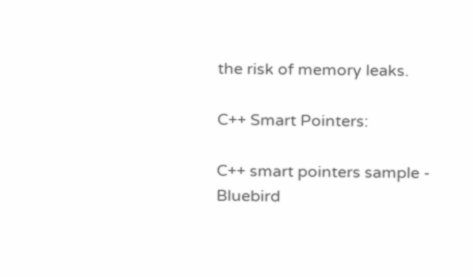the risk of memory leaks.

C++ Smart Pointers:

C++ smart pointers sample - Bluebird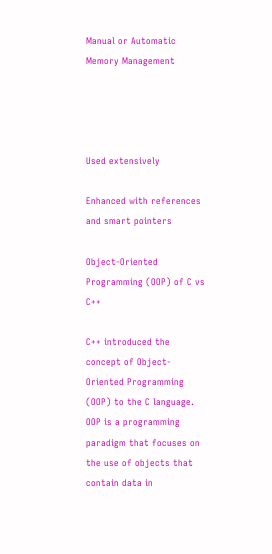Manual or Automatic Memory Management




Used extensively

Enhanced with references and smart pointers

Object-Oriented Programming (OOP) of C vs C++

C++ introduced the concept of Object-Oriented Programming (OOP) to the C language. OOP is a programming paradigm that focuses on the use of objects that contain data in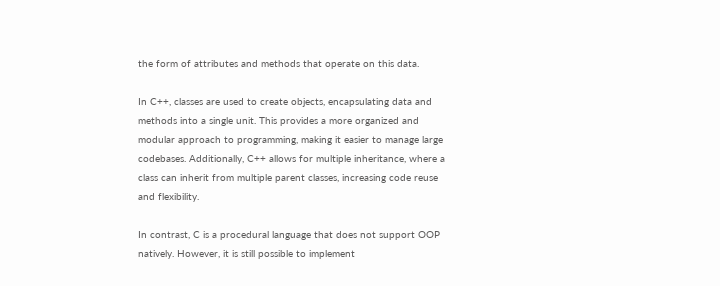the form of attributes and methods that operate on this data.

In C++, classes are used to create objects, encapsulating data and methods into a single unit. This provides a more organized and modular approach to programming, making it easier to manage large codebases. Additionally, C++ allows for multiple inheritance, where a class can inherit from multiple parent classes, increasing code reuse and flexibility.

In contrast, C is a procedural language that does not support OOP natively. However, it is still possible to implement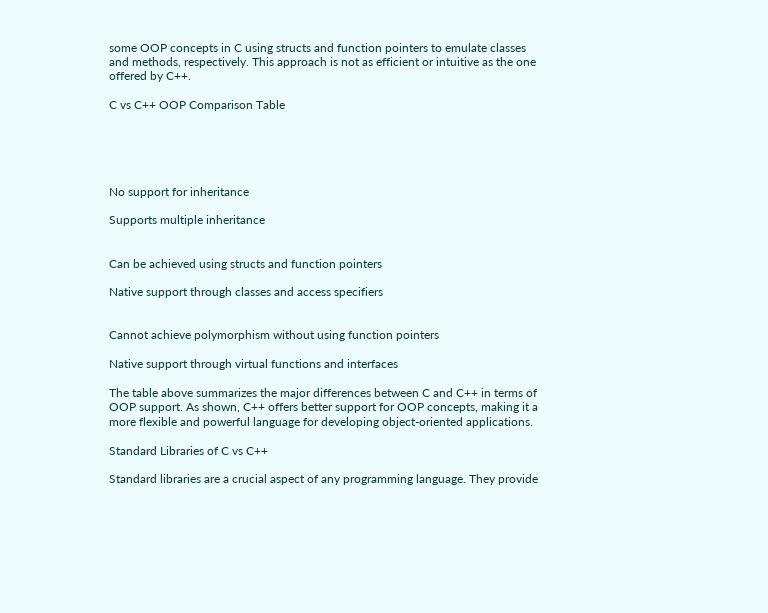some OOP concepts in C using structs and function pointers to emulate classes and methods, respectively. This approach is not as efficient or intuitive as the one offered by C++.

C vs C++ OOP Comparison Table





No support for inheritance

Supports multiple inheritance


Can be achieved using structs and function pointers

Native support through classes and access specifiers


Cannot achieve polymorphism without using function pointers

Native support through virtual functions and interfaces

The table above summarizes the major differences between C and C++ in terms of OOP support. As shown, C++ offers better support for OOP concepts, making it a more flexible and powerful language for developing object-oriented applications.

Standard Libraries of C vs C++

Standard libraries are a crucial aspect of any programming language. They provide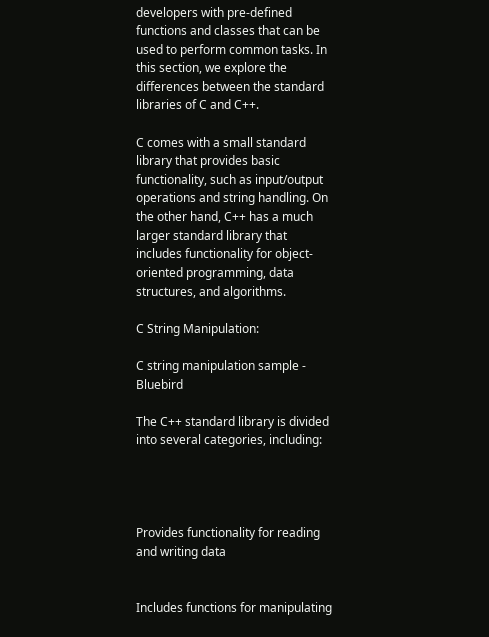developers with pre-defined functions and classes that can be used to perform common tasks. In this section, we explore the differences between the standard libraries of C and C++.

C comes with a small standard library that provides basic functionality, such as input/output operations and string handling. On the other hand, C++ has a much larger standard library that includes functionality for object-oriented programming, data structures, and algorithms.

C String Manipulation:

C string manipulation sample - Bluebird

The C++ standard library is divided into several categories, including:




Provides functionality for reading and writing data


Includes functions for manipulating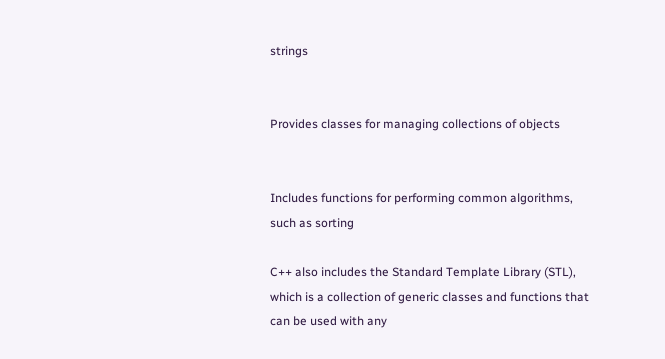strings


Provides classes for managing collections of objects


Includes functions for performing common algorithms, such as sorting

C++ also includes the Standard Template Library (STL), which is a collection of generic classes and functions that can be used with any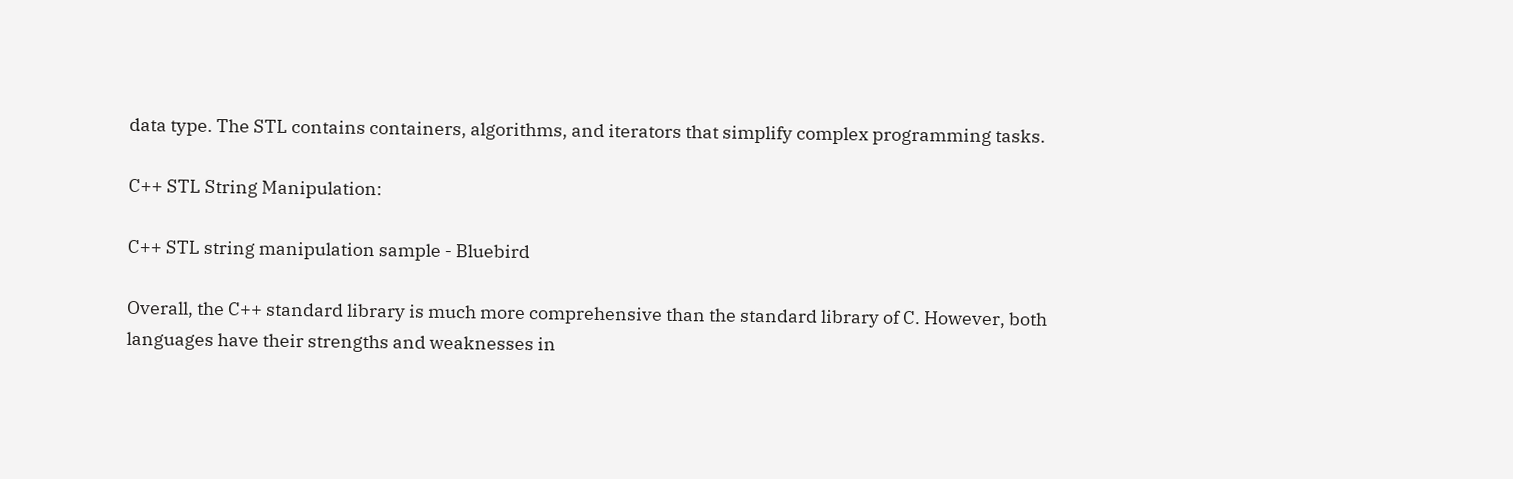data type. The STL contains containers, algorithms, and iterators that simplify complex programming tasks.

C++ STL String Manipulation:

C++ STL string manipulation sample - Bluebird

Overall, the C++ standard library is much more comprehensive than the standard library of C. However, both languages have their strengths and weaknesses in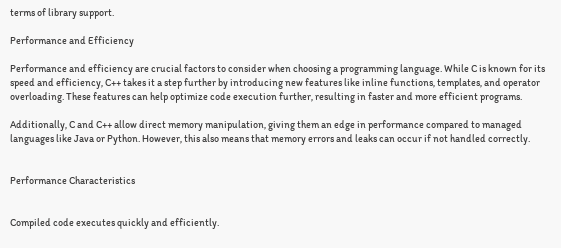terms of library support.

Performance and Efficiency

Performance and efficiency are crucial factors to consider when choosing a programming language. While C is known for its speed and efficiency, C++ takes it a step further by introducing new features like inline functions, templates, and operator overloading. These features can help optimize code execution further, resulting in faster and more efficient programs.

Additionally, C and C++ allow direct memory manipulation, giving them an edge in performance compared to managed languages like Java or Python. However, this also means that memory errors and leaks can occur if not handled correctly.


Performance Characteristics


Compiled code executes quickly and efficiently.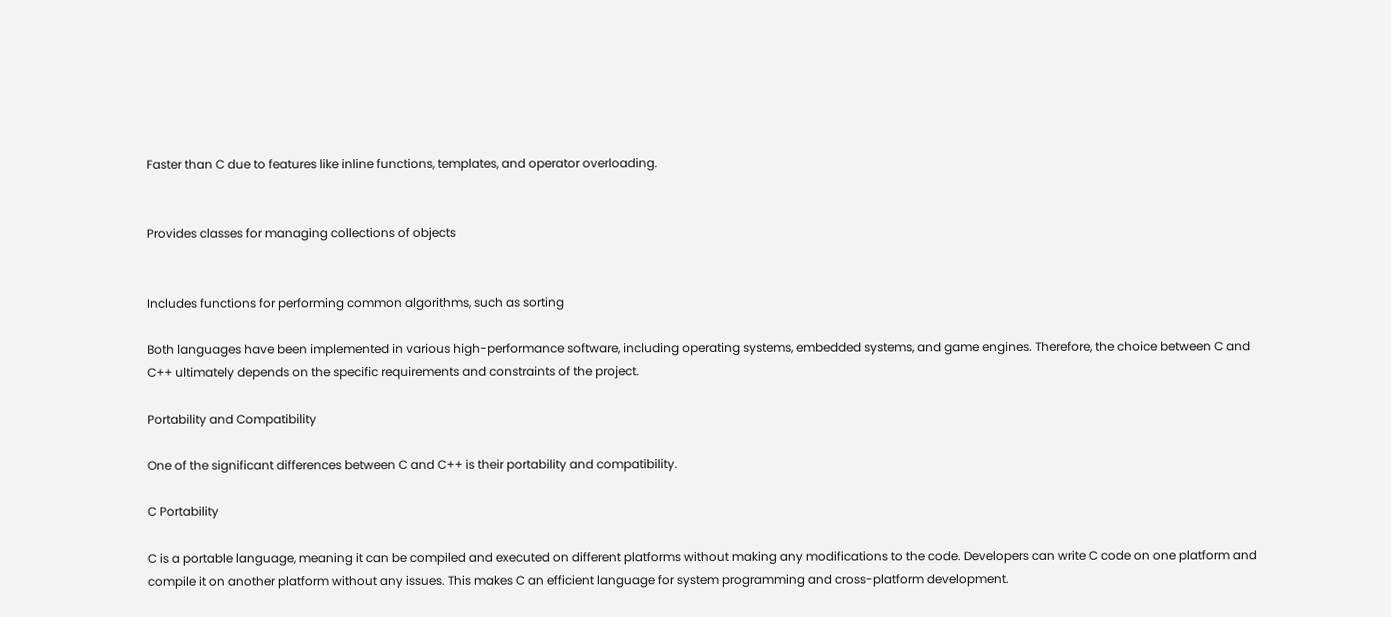Faster than C due to features like inline functions, templates, and operator overloading.


Provides classes for managing collections of objects


Includes functions for performing common algorithms, such as sorting

Both languages have been implemented in various high-performance software, including operating systems, embedded systems, and game engines. Therefore, the choice between C and C++ ultimately depends on the specific requirements and constraints of the project.

Portability and Compatibility

One of the significant differences between C and C++ is their portability and compatibility.

C Portability

C is a portable language, meaning it can be compiled and executed on different platforms without making any modifications to the code. Developers can write C code on one platform and compile it on another platform without any issues. This makes C an efficient language for system programming and cross-platform development.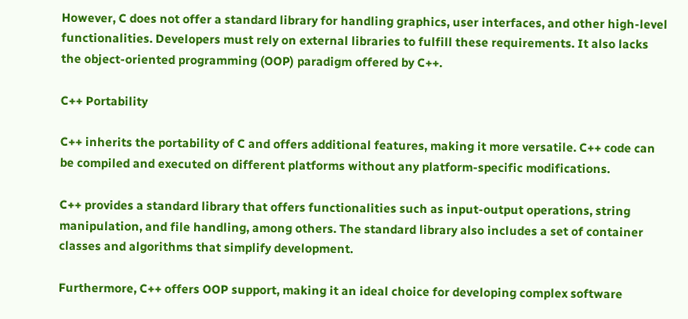However, C does not offer a standard library for handling graphics, user interfaces, and other high-level functionalities. Developers must rely on external libraries to fulfill these requirements. It also lacks the object-oriented programming (OOP) paradigm offered by C++.

C++ Portability

C++ inherits the portability of C and offers additional features, making it more versatile. C++ code can be compiled and executed on different platforms without any platform-specific modifications.

C++ provides a standard library that offers functionalities such as input-output operations, string manipulation, and file handling, among others. The standard library also includes a set of container classes and algorithms that simplify development.

Furthermore, C++ offers OOP support, making it an ideal choice for developing complex software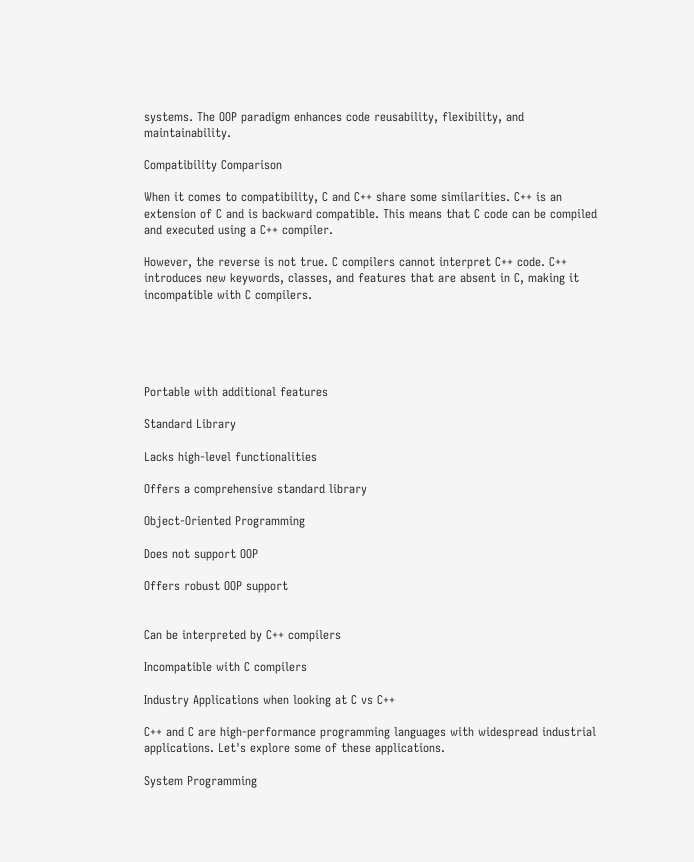systems. The OOP paradigm enhances code reusability, flexibility, and maintainability.

Compatibility Comparison

When it comes to compatibility, C and C++ share some similarities. C++ is an extension of C and is backward compatible. This means that C code can be compiled and executed using a C++ compiler.

However, the reverse is not true. C compilers cannot interpret C++ code. C++ introduces new keywords, classes, and features that are absent in C, making it incompatible with C compilers.





Portable with additional features

Standard Library

Lacks high-level functionalities

Offers a comprehensive standard library

Object-Oriented Programming

Does not support OOP

Offers robust OOP support


Can be interpreted by C++ compilers

Incompatible with C compilers

Industry Applications when looking at C vs C++

C++ and C are high-performance programming languages with widespread industrial applications. Let's explore some of these applications.

System Programming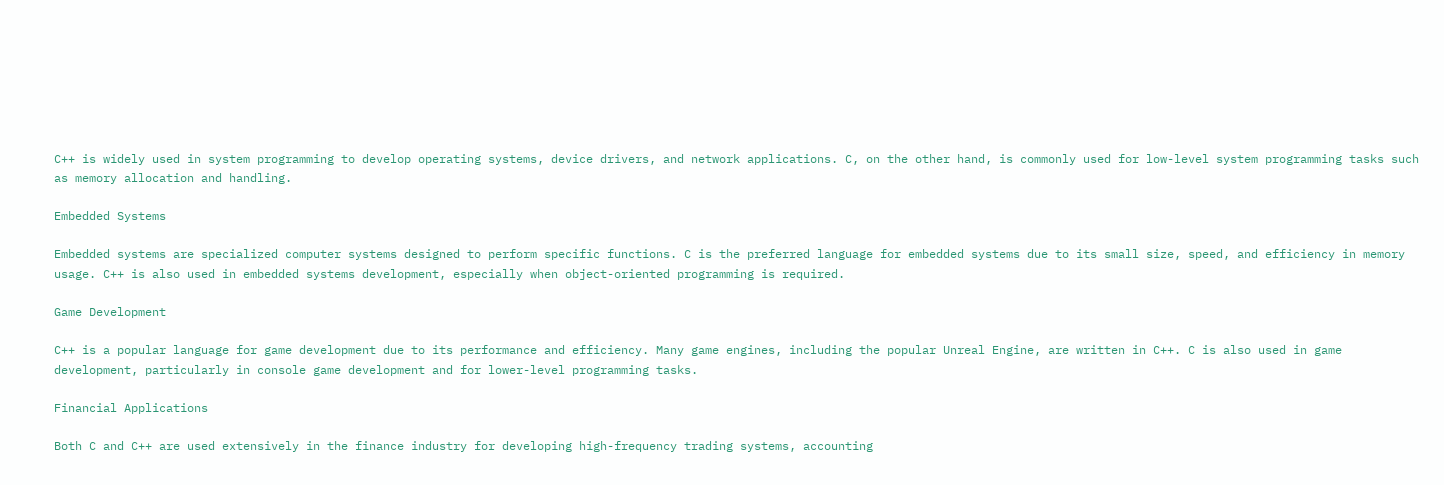C++ is widely used in system programming to develop operating systems, device drivers, and network applications. C, on the other hand, is commonly used for low-level system programming tasks such as memory allocation and handling.

Embedded Systems

Embedded systems are specialized computer systems designed to perform specific functions. C is the preferred language for embedded systems due to its small size, speed, and efficiency in memory usage. C++ is also used in embedded systems development, especially when object-oriented programming is required.

Game Development

C++ is a popular language for game development due to its performance and efficiency. Many game engines, including the popular Unreal Engine, are written in C++. C is also used in game development, particularly in console game development and for lower-level programming tasks.

Financial Applications

Both C and C++ are used extensively in the finance industry for developing high-frequency trading systems, accounting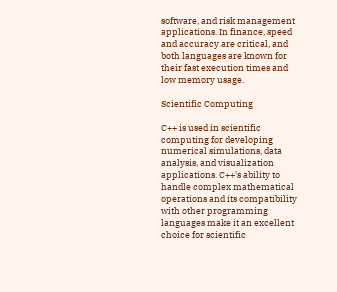software, and risk management applications. In finance, speed and accuracy are critical, and both languages are known for their fast execution times and low memory usage.

Scientific Computing

C++ is used in scientific computing for developing numerical simulations, data analysis, and visualization applications. C++'s ability to handle complex mathematical operations and its compatibility with other programming languages make it an excellent choice for scientific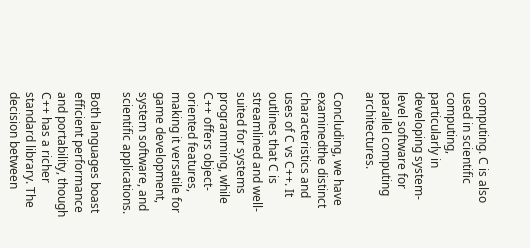computing. C is also used in scientific computing, particularly in developing system-level software for parallel computing architectures.

Concluding, we have examinedthe distinct characteristics and uses of C vs C++. It outlines that C is streamlined and well-suited for systems programming, while C++ offers object-oriented features, making it versatile for game development, system software, and scientific applications.

Both languages boast efficient performance and portability, though C++ has a richer standard library. The decision between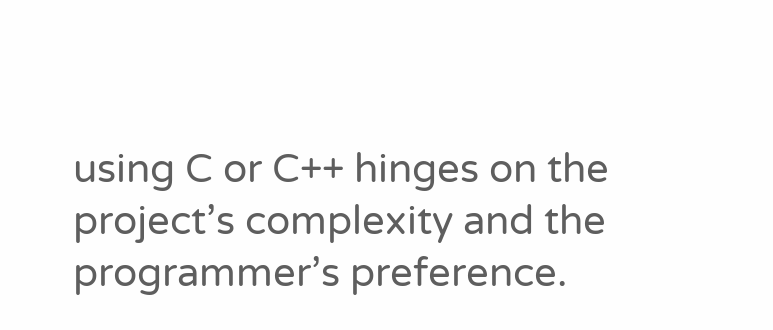using C or C++ hinges on the project’s complexity and the programmer’s preference.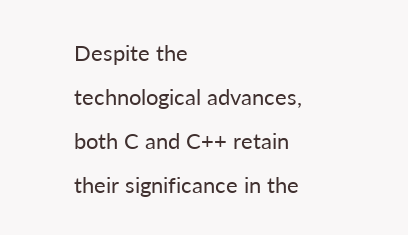Despite the technological advances, both C and C++ retain their significance in the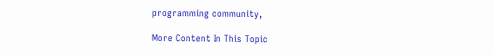programming community,

More Content In This Topic